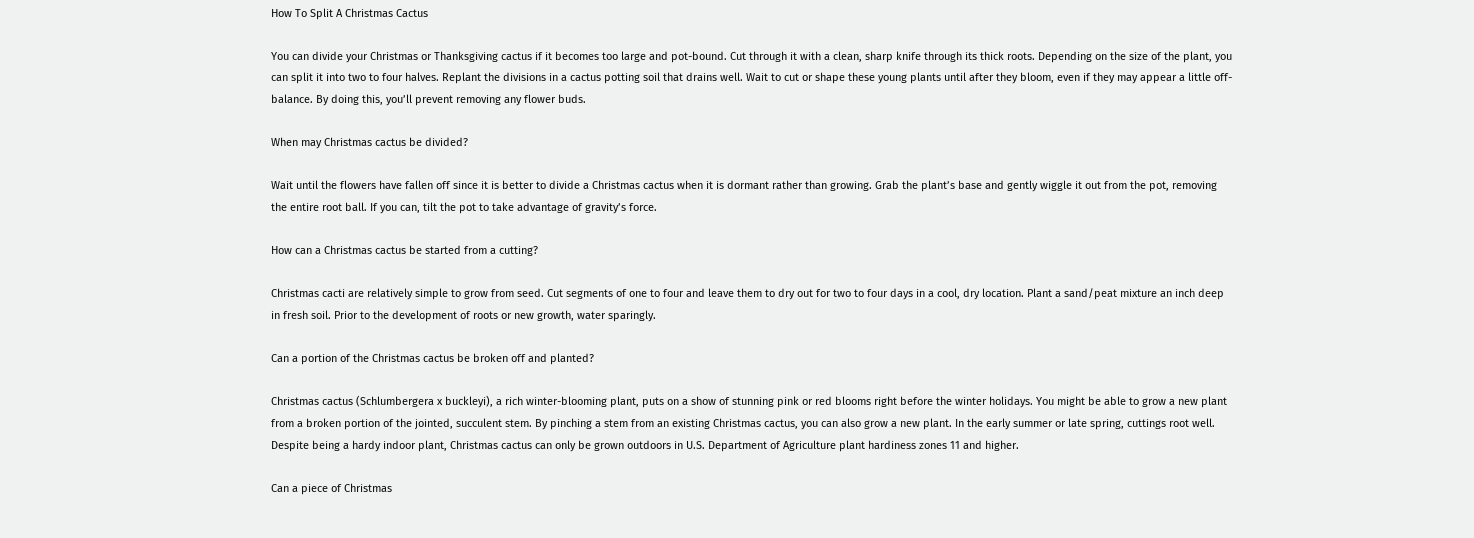How To Split A Christmas Cactus

You can divide your Christmas or Thanksgiving cactus if it becomes too large and pot-bound. Cut through it with a clean, sharp knife through its thick roots. Depending on the size of the plant, you can split it into two to four halves. Replant the divisions in a cactus potting soil that drains well. Wait to cut or shape these young plants until after they bloom, even if they may appear a little off-balance. By doing this, you’ll prevent removing any flower buds.

When may Christmas cactus be divided?

Wait until the flowers have fallen off since it is better to divide a Christmas cactus when it is dormant rather than growing. Grab the plant’s base and gently wiggle it out from the pot, removing the entire root ball. If you can, tilt the pot to take advantage of gravity’s force.

How can a Christmas cactus be started from a cutting?

Christmas cacti are relatively simple to grow from seed. Cut segments of one to four and leave them to dry out for two to four days in a cool, dry location. Plant a sand/peat mixture an inch deep in fresh soil. Prior to the development of roots or new growth, water sparingly.

Can a portion of the Christmas cactus be broken off and planted?

Christmas cactus (Schlumbergera x buckleyi), a rich winter-blooming plant, puts on a show of stunning pink or red blooms right before the winter holidays. You might be able to grow a new plant from a broken portion of the jointed, succulent stem. By pinching a stem from an existing Christmas cactus, you can also grow a new plant. In the early summer or late spring, cuttings root well. Despite being a hardy indoor plant, Christmas cactus can only be grown outdoors in U.S. Department of Agriculture plant hardiness zones 11 and higher.

Can a piece of Christmas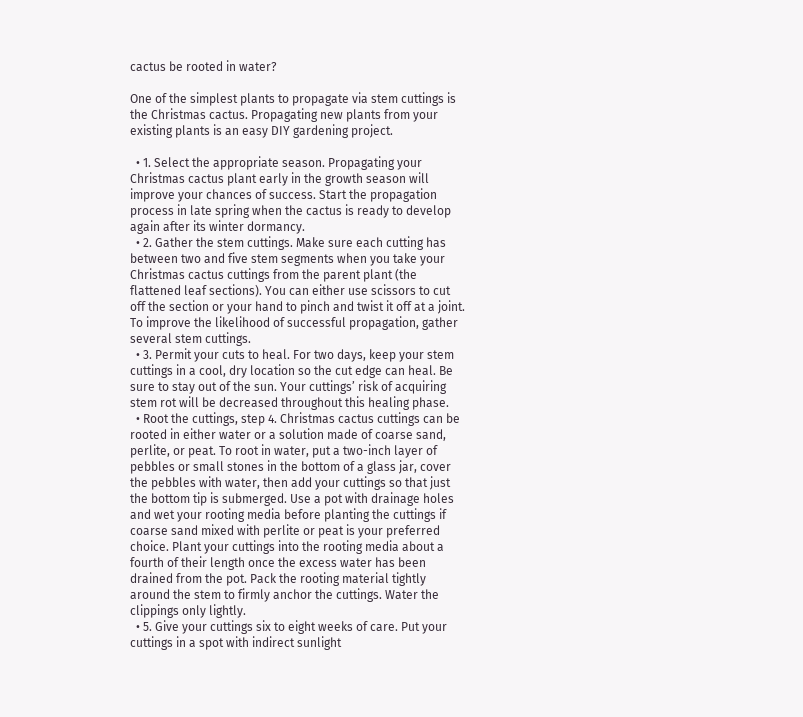cactus be rooted in water?

One of the simplest plants to propagate via stem cuttings is the Christmas cactus. Propagating new plants from your existing plants is an easy DIY gardening project.

  • 1. Select the appropriate season. Propagating your Christmas cactus plant early in the growth season will improve your chances of success. Start the propagation process in late spring when the cactus is ready to develop again after its winter dormancy.
  • 2. Gather the stem cuttings. Make sure each cutting has between two and five stem segments when you take your Christmas cactus cuttings from the parent plant (the flattened leaf sections). You can either use scissors to cut off the section or your hand to pinch and twist it off at a joint. To improve the likelihood of successful propagation, gather several stem cuttings.
  • 3. Permit your cuts to heal. For two days, keep your stem cuttings in a cool, dry location so the cut edge can heal. Be sure to stay out of the sun. Your cuttings’ risk of acquiring stem rot will be decreased throughout this healing phase.
  • Root the cuttings, step 4. Christmas cactus cuttings can be rooted in either water or a solution made of coarse sand, perlite, or peat. To root in water, put a two-inch layer of pebbles or small stones in the bottom of a glass jar, cover the pebbles with water, then add your cuttings so that just the bottom tip is submerged. Use a pot with drainage holes and wet your rooting media before planting the cuttings if coarse sand mixed with perlite or peat is your preferred choice. Plant your cuttings into the rooting media about a fourth of their length once the excess water has been drained from the pot. Pack the rooting material tightly around the stem to firmly anchor the cuttings. Water the clippings only lightly.
  • 5. Give your cuttings six to eight weeks of care. Put your cuttings in a spot with indirect sunlight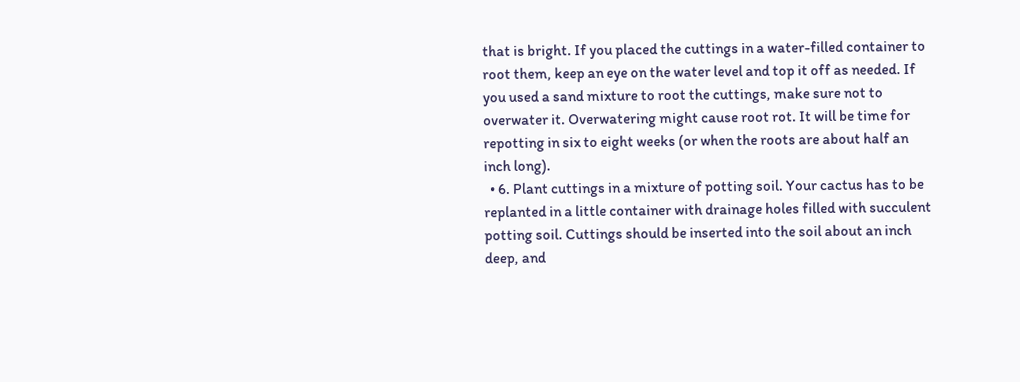that is bright. If you placed the cuttings in a water-filled container to root them, keep an eye on the water level and top it off as needed. If you used a sand mixture to root the cuttings, make sure not to overwater it. Overwatering might cause root rot. It will be time for repotting in six to eight weeks (or when the roots are about half an inch long).
  • 6. Plant cuttings in a mixture of potting soil. Your cactus has to be replanted in a little container with drainage holes filled with succulent potting soil. Cuttings should be inserted into the soil about an inch deep, and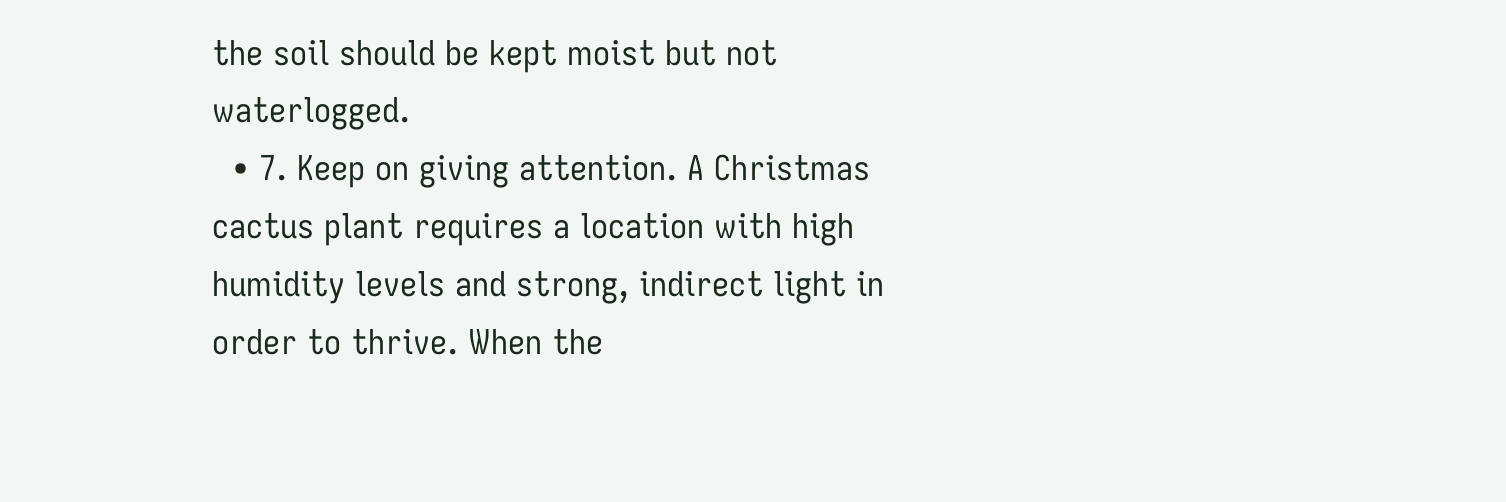the soil should be kept moist but not waterlogged.
  • 7. Keep on giving attention. A Christmas cactus plant requires a location with high humidity levels and strong, indirect light in order to thrive. When the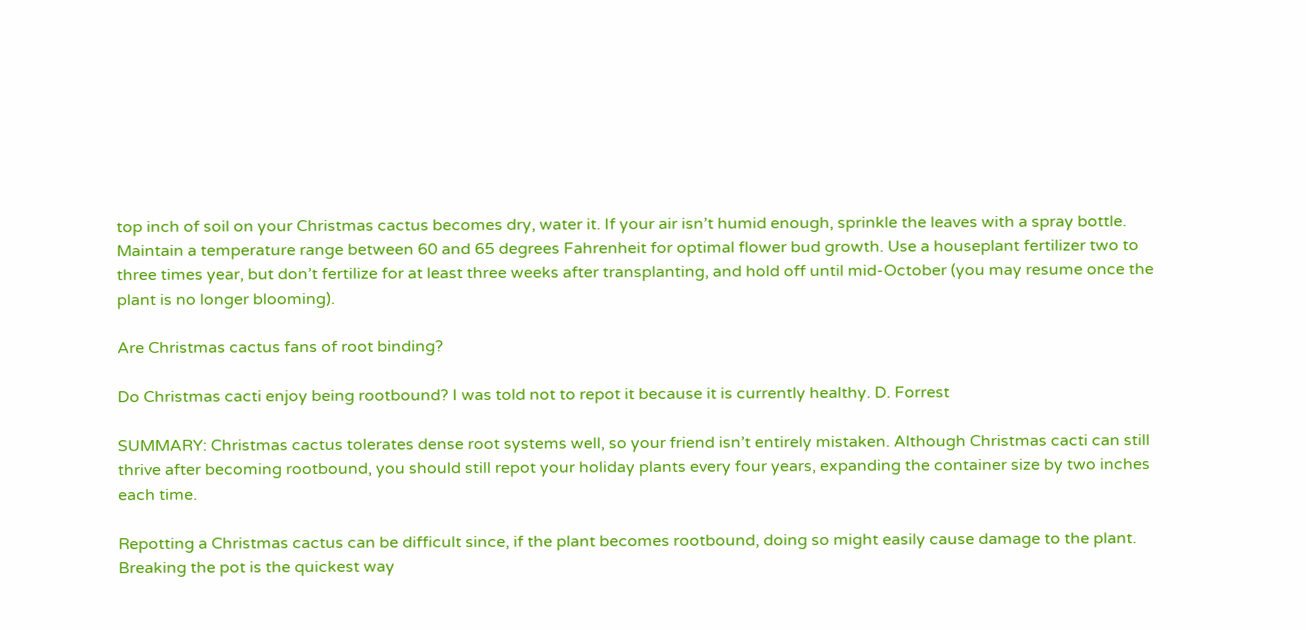top inch of soil on your Christmas cactus becomes dry, water it. If your air isn’t humid enough, sprinkle the leaves with a spray bottle. Maintain a temperature range between 60 and 65 degrees Fahrenheit for optimal flower bud growth. Use a houseplant fertilizer two to three times year, but don’t fertilize for at least three weeks after transplanting, and hold off until mid-October (you may resume once the plant is no longer blooming).

Are Christmas cactus fans of root binding?

Do Christmas cacti enjoy being rootbound? I was told not to repot it because it is currently healthy. D. Forrest

SUMMARY: Christmas cactus tolerates dense root systems well, so your friend isn’t entirely mistaken. Although Christmas cacti can still thrive after becoming rootbound, you should still repot your holiday plants every four years, expanding the container size by two inches each time.

Repotting a Christmas cactus can be difficult since, if the plant becomes rootbound, doing so might easily cause damage to the plant. Breaking the pot is the quickest way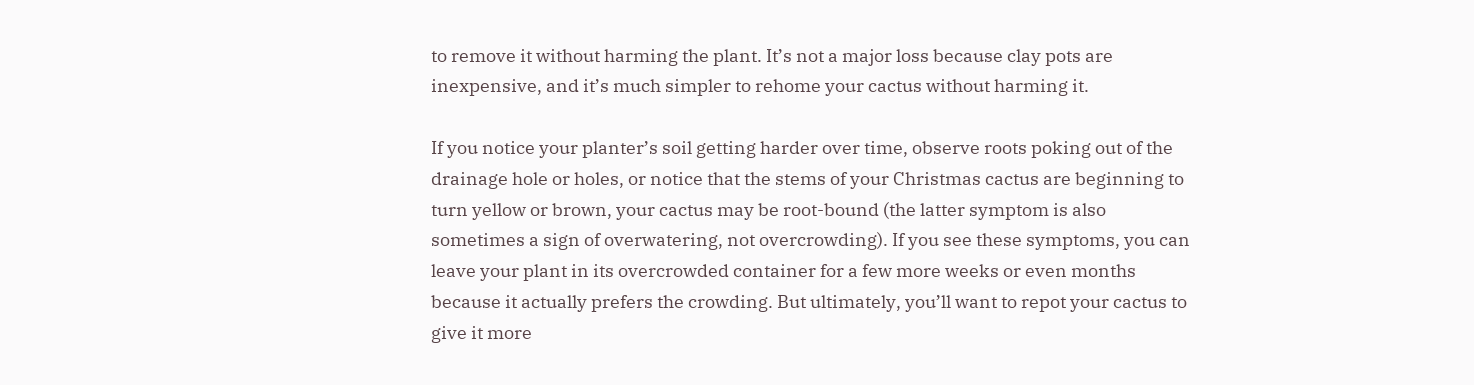to remove it without harming the plant. It’s not a major loss because clay pots are inexpensive, and it’s much simpler to rehome your cactus without harming it.

If you notice your planter’s soil getting harder over time, observe roots poking out of the drainage hole or holes, or notice that the stems of your Christmas cactus are beginning to turn yellow or brown, your cactus may be root-bound (the latter symptom is also sometimes a sign of overwatering, not overcrowding). If you see these symptoms, you can leave your plant in its overcrowded container for a few more weeks or even months because it actually prefers the crowding. But ultimately, you’ll want to repot your cactus to give it more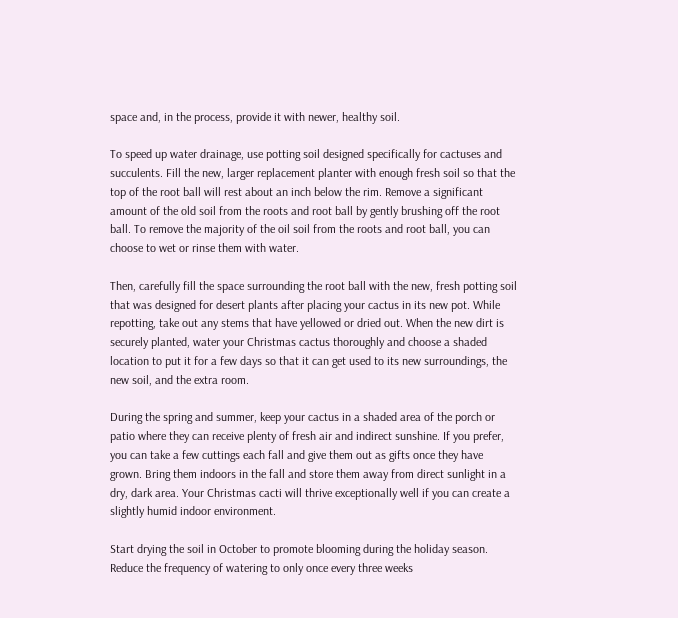space and, in the process, provide it with newer, healthy soil.

To speed up water drainage, use potting soil designed specifically for cactuses and succulents. Fill the new, larger replacement planter with enough fresh soil so that the top of the root ball will rest about an inch below the rim. Remove a significant amount of the old soil from the roots and root ball by gently brushing off the root ball. To remove the majority of the oil soil from the roots and root ball, you can choose to wet or rinse them with water.

Then, carefully fill the space surrounding the root ball with the new, fresh potting soil that was designed for desert plants after placing your cactus in its new pot. While repotting, take out any stems that have yellowed or dried out. When the new dirt is securely planted, water your Christmas cactus thoroughly and choose a shaded location to put it for a few days so that it can get used to its new surroundings, the new soil, and the extra room.

During the spring and summer, keep your cactus in a shaded area of the porch or patio where they can receive plenty of fresh air and indirect sunshine. If you prefer, you can take a few cuttings each fall and give them out as gifts once they have grown. Bring them indoors in the fall and store them away from direct sunlight in a dry, dark area. Your Christmas cacti will thrive exceptionally well if you can create a slightly humid indoor environment.

Start drying the soil in October to promote blooming during the holiday season. Reduce the frequency of watering to only once every three weeks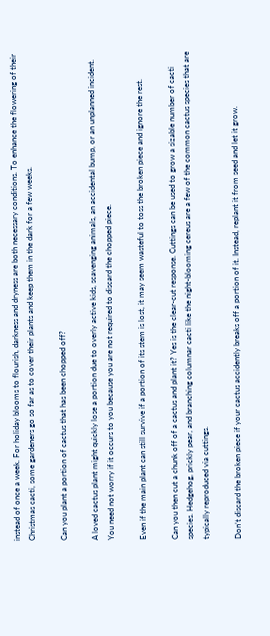instead of once a week. For holiday blooms to flourish, darkness and dryness are both necessary conditions. To enhance the flowering of their Christmas cacti, some gardeners go so far as to cover their plants and keep them in the dark for a few weeks.

Can you plant a portion of cactus that has been chopped off?

A loved cactus plant might quickly lose a portion due to overly active kids, scavenging animals, an accidental bump, or an unplanned incident. You need not worry if it occurs to you because you are not required to discard the chopped piece.

Even if the main plant can still survive if a portion of its stem is lost, it may seem wasteful to toss the broken piece and ignore the rest.

Can you then cut a chunk off of a cactus and plant it? Yes is the clear-cut response. Cuttings can be used to grow a sizable number of cacti species. Hedgehog, prickly pear, and branching columnar cacti like the night-blooming cereus are a few of the common cactus species that are typically reproduced via cuttings.

Don’t discard the broken piece if your cactus accidently breaks off a portion of it. Instead, replant it from seed and let it grow.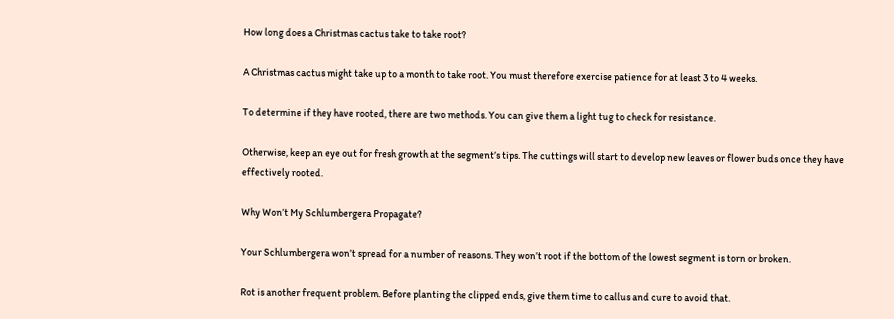How long does a Christmas cactus take to take root?

A Christmas cactus might take up to a month to take root. You must therefore exercise patience for at least 3 to 4 weeks.

To determine if they have rooted, there are two methods. You can give them a light tug to check for resistance.

Otherwise, keep an eye out for fresh growth at the segment’s tips. The cuttings will start to develop new leaves or flower buds once they have effectively rooted.

Why Won’t My Schlumbergera Propagate?

Your Schlumbergera won’t spread for a number of reasons. They won’t root if the bottom of the lowest segment is torn or broken.

Rot is another frequent problem. Before planting the clipped ends, give them time to callus and cure to avoid that.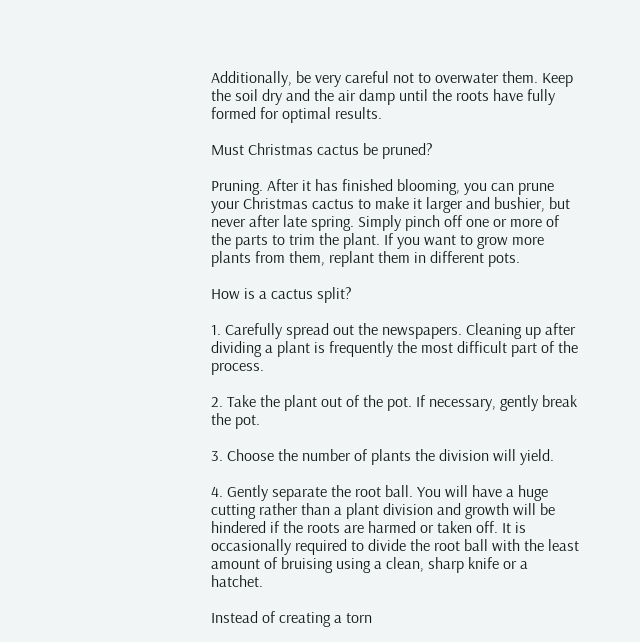Additionally, be very careful not to overwater them. Keep the soil dry and the air damp until the roots have fully formed for optimal results.

Must Christmas cactus be pruned?

Pruning. After it has finished blooming, you can prune your Christmas cactus to make it larger and bushier, but never after late spring. Simply pinch off one or more of the parts to trim the plant. If you want to grow more plants from them, replant them in different pots.

How is a cactus split?

1. Carefully spread out the newspapers. Cleaning up after dividing a plant is frequently the most difficult part of the process.

2. Take the plant out of the pot. If necessary, gently break the pot.

3. Choose the number of plants the division will yield.

4. Gently separate the root ball. You will have a huge cutting rather than a plant division and growth will be hindered if the roots are harmed or taken off. It is occasionally required to divide the root ball with the least amount of bruising using a clean, sharp knife or a hatchet.

Instead of creating a torn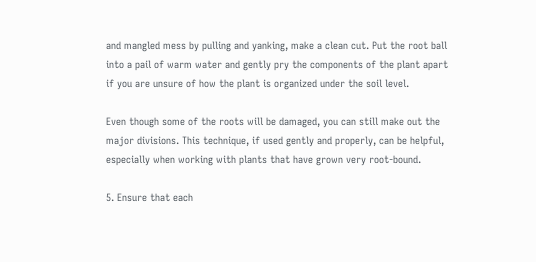and mangled mess by pulling and yanking, make a clean cut. Put the root ball into a pail of warm water and gently pry the components of the plant apart if you are unsure of how the plant is organized under the soil level.

Even though some of the roots will be damaged, you can still make out the major divisions. This technique, if used gently and properly, can be helpful, especially when working with plants that have grown very root-bound.

5. Ensure that each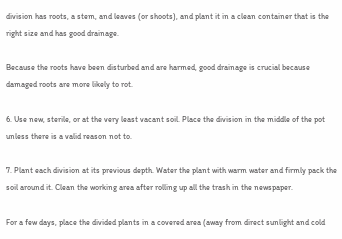division has roots, a stem, and leaves (or shoots), and plant it in a clean container that is the right size and has good drainage.

Because the roots have been disturbed and are harmed, good drainage is crucial because damaged roots are more likely to rot.

6. Use new, sterile, or at the very least vacant soil. Place the division in the middle of the pot unless there is a valid reason not to.

7. Plant each division at its previous depth. Water the plant with warm water and firmly pack the soil around it. Clean the working area after rolling up all the trash in the newspaper.

For a few days, place the divided plants in a covered area (away from direct sunlight and cold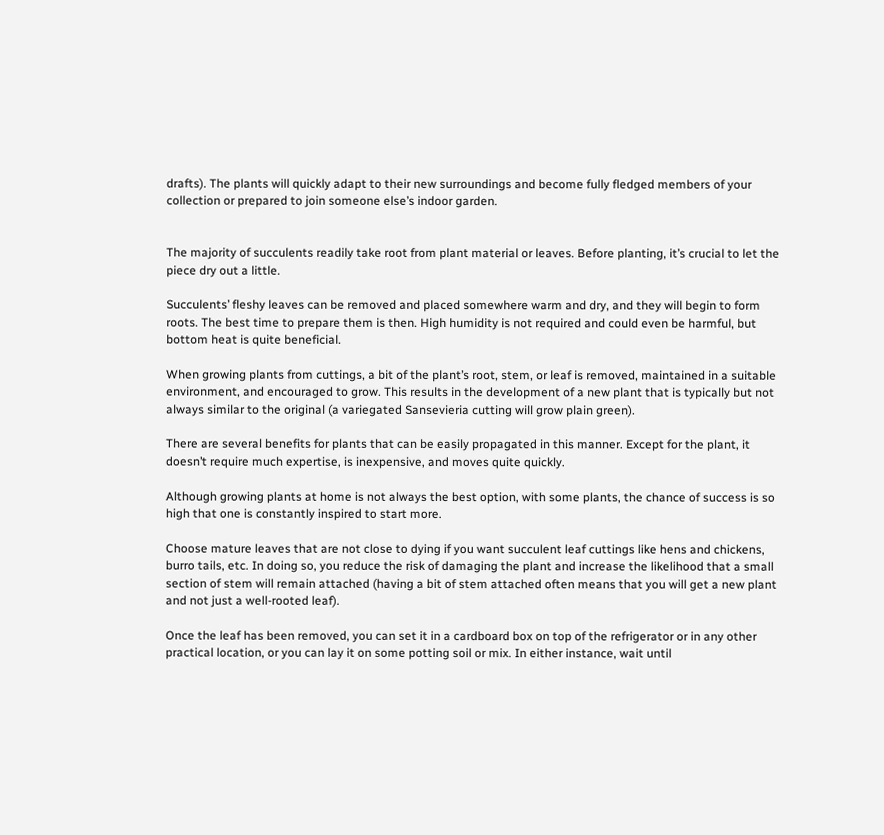drafts). The plants will quickly adapt to their new surroundings and become fully fledged members of your collection or prepared to join someone else’s indoor garden.


The majority of succulents readily take root from plant material or leaves. Before planting, it’s crucial to let the piece dry out a little.

Succulents’ fleshy leaves can be removed and placed somewhere warm and dry, and they will begin to form roots. The best time to prepare them is then. High humidity is not required and could even be harmful, but bottom heat is quite beneficial.

When growing plants from cuttings, a bit of the plant’s root, stem, or leaf is removed, maintained in a suitable environment, and encouraged to grow. This results in the development of a new plant that is typically but not always similar to the original (a variegated Sansevieria cutting will grow plain green).

There are several benefits for plants that can be easily propagated in this manner. Except for the plant, it doesn’t require much expertise, is inexpensive, and moves quite quickly.

Although growing plants at home is not always the best option, with some plants, the chance of success is so high that one is constantly inspired to start more.

Choose mature leaves that are not close to dying if you want succulent leaf cuttings like hens and chickens, burro tails, etc. In doing so, you reduce the risk of damaging the plant and increase the likelihood that a small section of stem will remain attached (having a bit of stem attached often means that you will get a new plant and not just a well-rooted leaf).

Once the leaf has been removed, you can set it in a cardboard box on top of the refrigerator or in any other practical location, or you can lay it on some potting soil or mix. In either instance, wait until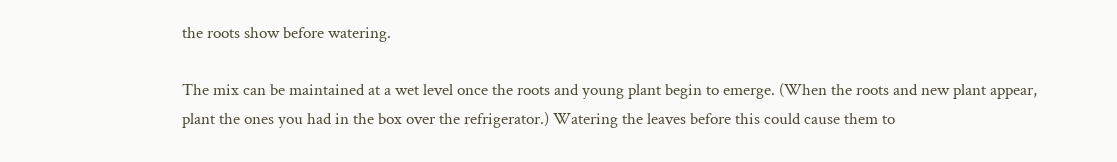the roots show before watering.

The mix can be maintained at a wet level once the roots and young plant begin to emerge. (When the roots and new plant appear, plant the ones you had in the box over the refrigerator.) Watering the leaves before this could cause them to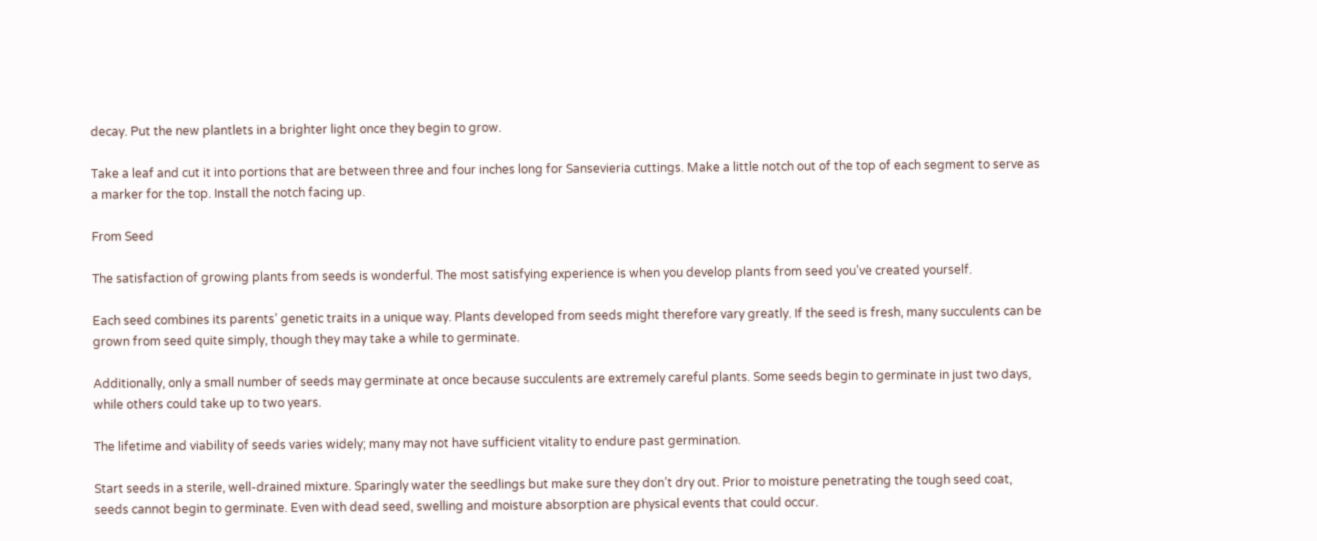decay. Put the new plantlets in a brighter light once they begin to grow.

Take a leaf and cut it into portions that are between three and four inches long for Sansevieria cuttings. Make a little notch out of the top of each segment to serve as a marker for the top. Install the notch facing up.

From Seed

The satisfaction of growing plants from seeds is wonderful. The most satisfying experience is when you develop plants from seed you’ve created yourself.

Each seed combines its parents’ genetic traits in a unique way. Plants developed from seeds might therefore vary greatly. If the seed is fresh, many succulents can be grown from seed quite simply, though they may take a while to germinate.

Additionally, only a small number of seeds may germinate at once because succulents are extremely careful plants. Some seeds begin to germinate in just two days, while others could take up to two years.

The lifetime and viability of seeds varies widely; many may not have sufficient vitality to endure past germination.

Start seeds in a sterile, well-drained mixture. Sparingly water the seedlings but make sure they don’t dry out. Prior to moisture penetrating the tough seed coat, seeds cannot begin to germinate. Even with dead seed, swelling and moisture absorption are physical events that could occur.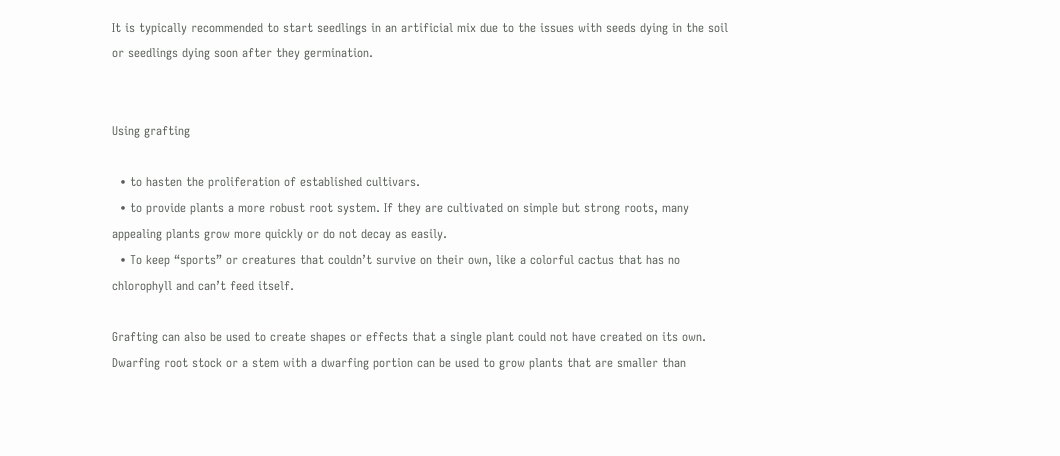It is typically recommended to start seedlings in an artificial mix due to the issues with seeds dying in the soil or seedlings dying soon after they germination.


Using grafting

  • to hasten the proliferation of established cultivars.
  • to provide plants a more robust root system. If they are cultivated on simple but strong roots, many appealing plants grow more quickly or do not decay as easily.
  • To keep “sports” or creatures that couldn’t survive on their own, like a colorful cactus that has no chlorophyll and can’t feed itself.

Grafting can also be used to create shapes or effects that a single plant could not have created on its own. Dwarfing root stock or a stem with a dwarfing portion can be used to grow plants that are smaller than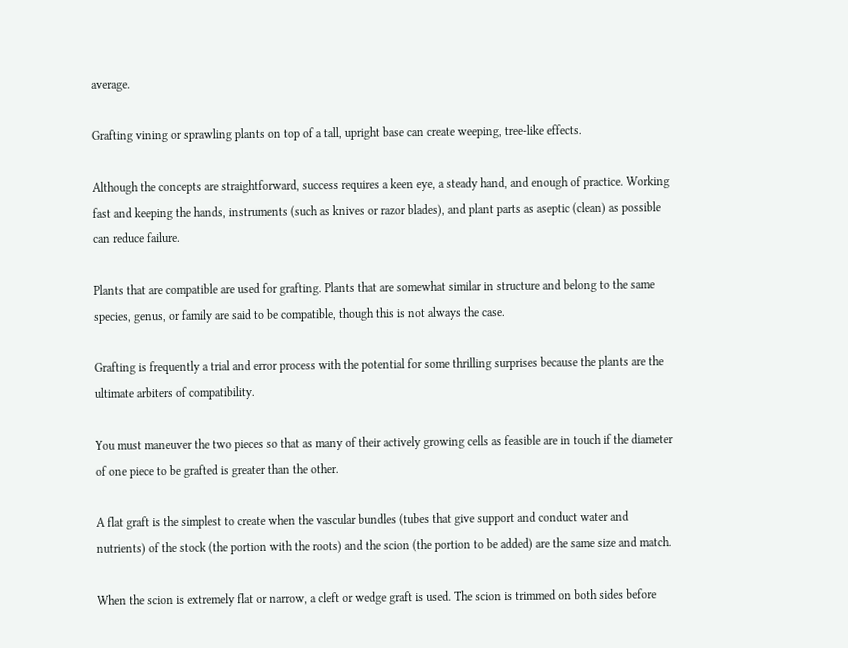average.

Grafting vining or sprawling plants on top of a tall, upright base can create weeping, tree-like effects.

Although the concepts are straightforward, success requires a keen eye, a steady hand, and enough of practice. Working fast and keeping the hands, instruments (such as knives or razor blades), and plant parts as aseptic (clean) as possible can reduce failure.

Plants that are compatible are used for grafting. Plants that are somewhat similar in structure and belong to the same species, genus, or family are said to be compatible, though this is not always the case.

Grafting is frequently a trial and error process with the potential for some thrilling surprises because the plants are the ultimate arbiters of compatibility.

You must maneuver the two pieces so that as many of their actively growing cells as feasible are in touch if the diameter of one piece to be grafted is greater than the other.

A flat graft is the simplest to create when the vascular bundles (tubes that give support and conduct water and nutrients) of the stock (the portion with the roots) and the scion (the portion to be added) are the same size and match.

When the scion is extremely flat or narrow, a cleft or wedge graft is used. The scion is trimmed on both sides before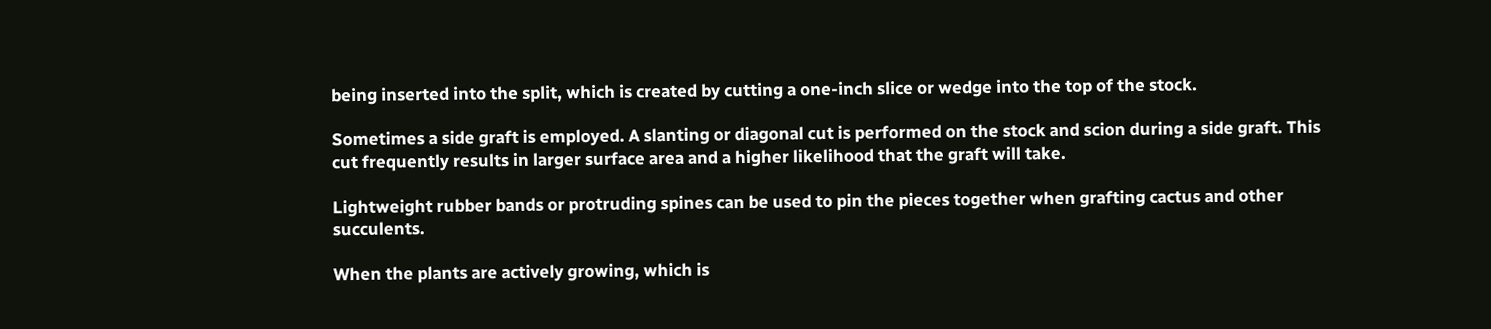being inserted into the split, which is created by cutting a one-inch slice or wedge into the top of the stock.

Sometimes a side graft is employed. A slanting or diagonal cut is performed on the stock and scion during a side graft. This cut frequently results in larger surface area and a higher likelihood that the graft will take.

Lightweight rubber bands or protruding spines can be used to pin the pieces together when grafting cactus and other succulents.

When the plants are actively growing, which is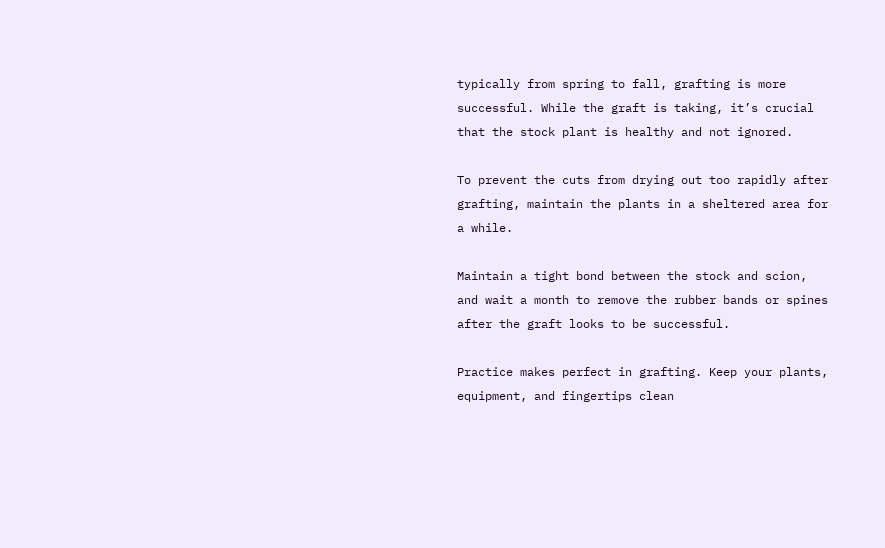typically from spring to fall, grafting is more successful. While the graft is taking, it’s crucial that the stock plant is healthy and not ignored.

To prevent the cuts from drying out too rapidly after grafting, maintain the plants in a sheltered area for a while.

Maintain a tight bond between the stock and scion, and wait a month to remove the rubber bands or spines after the graft looks to be successful.

Practice makes perfect in grafting. Keep your plants, equipment, and fingertips clean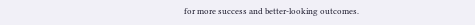for more success and better-looking outcomes.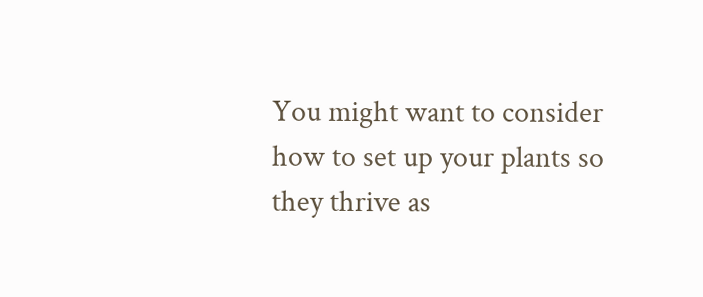You might want to consider how to set up your plants so they thrive as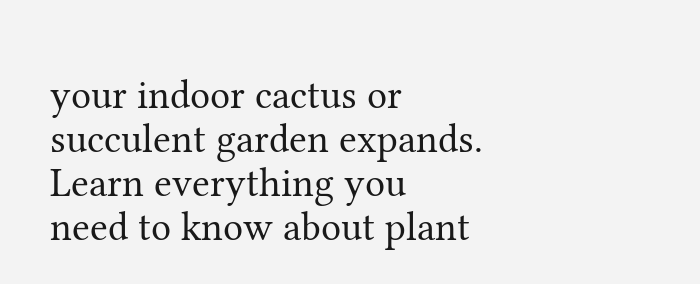your indoor cactus or succulent garden expands. Learn everything you need to know about plant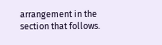arrangement in the section that follows.